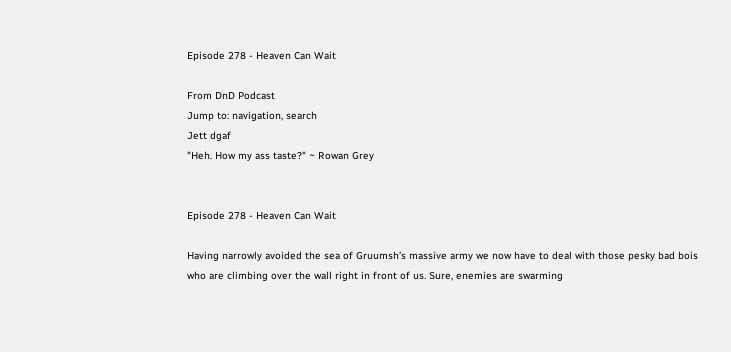Episode 278 - Heaven Can Wait

From DnD Podcast
Jump to: navigation, search
Jett dgaf
"Heh. How my ass taste?" ~ Rowan Grey


Episode 278 - Heaven Can Wait

Having narrowly avoided the sea of Gruumsh’s massive army we now have to deal with those pesky bad bois who are climbing over the wall right in front of us. Sure, enemies are swarming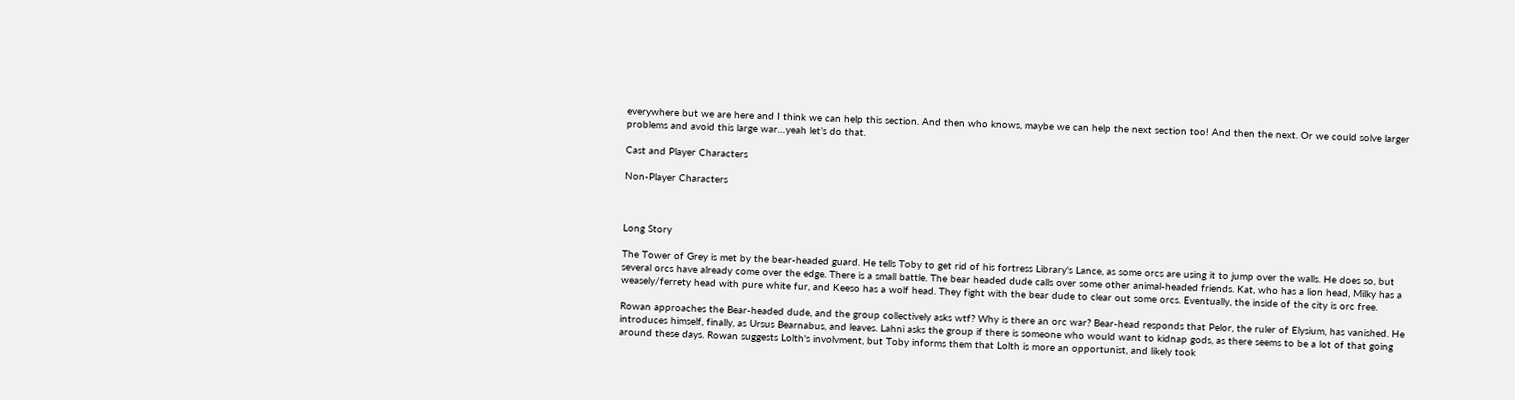everywhere but we are here and I think we can help this section. And then who knows, maybe we can help the next section too! And then the next. Or we could solve larger problems and avoid this large war…yeah let’s do that.

Cast and Player Characters

Non-Player Characters



Long Story

The Tower of Grey is met by the bear-headed guard. He tells Toby to get rid of his fortress Library's Lance, as some orcs are using it to jump over the walls. He does so, but several orcs have already come over the edge. There is a small battle. The bear headed dude calls over some other animal-headed friends. Kat, who has a lion head, Milky has a weasely/ferrety head with pure white fur, and Keeso has a wolf head. They fight with the bear dude to clear out some orcs. Eventually, the inside of the city is orc free.

Rowan approaches the Bear-headed dude, and the group collectively asks wtf? Why is there an orc war? Bear-head responds that Pelor, the ruler of Elysium, has vanished. He introduces himself, finally, as Ursus Bearnabus, and leaves. Lahni asks the group if there is someone who would want to kidnap gods, as there seems to be a lot of that going around these days. Rowan suggests Lolth's involvment, but Toby informs them that Lolth is more an opportunist, and likely took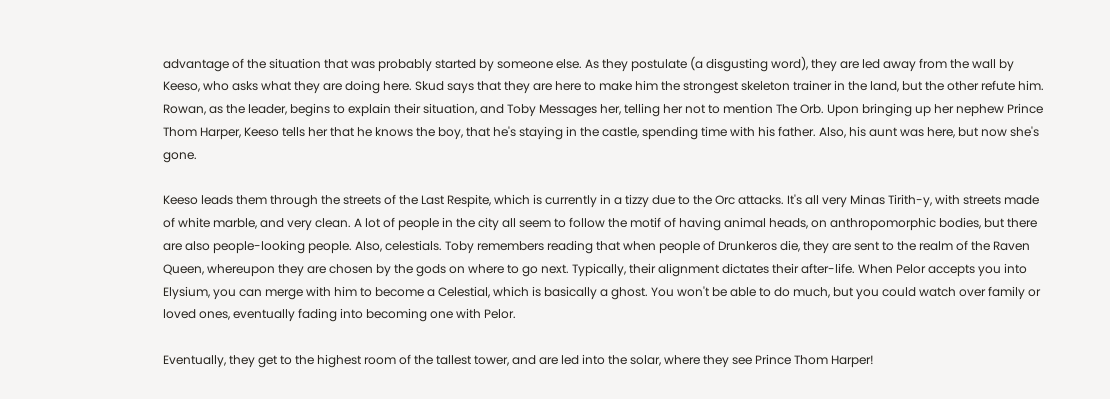advantage of the situation that was probably started by someone else. As they postulate (a disgusting word), they are led away from the wall by Keeso, who asks what they are doing here. Skud says that they are here to make him the strongest skeleton trainer in the land, but the other refute him. Rowan, as the leader, begins to explain their situation, and Toby Messages her, telling her not to mention The Orb. Upon bringing up her nephew Prince Thom Harper, Keeso tells her that he knows the boy, that he's staying in the castle, spending time with his father. Also, his aunt was here, but now she's gone.

Keeso leads them through the streets of the Last Respite, which is currently in a tizzy due to the Orc attacks. It's all very Minas Tirith-y, with streets made of white marble, and very clean. A lot of people in the city all seem to follow the motif of having animal heads, on anthropomorphic bodies, but there are also people-looking people. Also, celestials. Toby remembers reading that when people of Drunkeros die, they are sent to the realm of the Raven Queen, whereupon they are chosen by the gods on where to go next. Typically, their alignment dictates their after-life. When Pelor accepts you into Elysium, you can merge with him to become a Celestial, which is basically a ghost. You won't be able to do much, but you could watch over family or loved ones, eventually fading into becoming one with Pelor.

Eventually, they get to the highest room of the tallest tower, and are led into the solar, where they see Prince Thom Harper!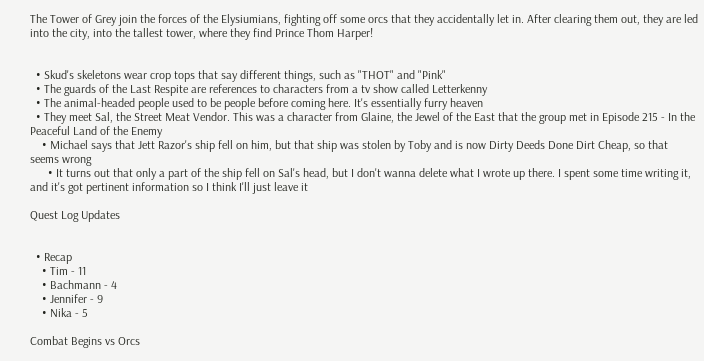The Tower of Grey join the forces of the Elysiumians, fighting off some orcs that they accidentally let in. After clearing them out, they are led into the city, into the tallest tower, where they find Prince Thom Harper!


  • Skud's skeletons wear crop tops that say different things, such as "THOT" and "Pink"
  • The guards of the Last Respite are references to characters from a tv show called Letterkenny
  • The animal-headed people used to be people before coming here. It's essentially furry heaven
  • They meet Sal, the Street Meat Vendor. This was a character from Glaine, the Jewel of the East that the group met in Episode 215 - In the Peaceful Land of the Enemy
    • Michael says that Jett Razor's ship fell on him, but that ship was stolen by Toby and is now Dirty Deeds Done Dirt Cheap, so that seems wrong
      • It turns out that only a part of the ship fell on Sal's head, but I don't wanna delete what I wrote up there. I spent some time writing it, and it's got pertinent information so I think I'll just leave it

Quest Log Updates


  • Recap
    • Tim - 11
    • Bachmann - 4
    • Jennifer - 9
    • Nika - 5

Combat Begins vs Orcs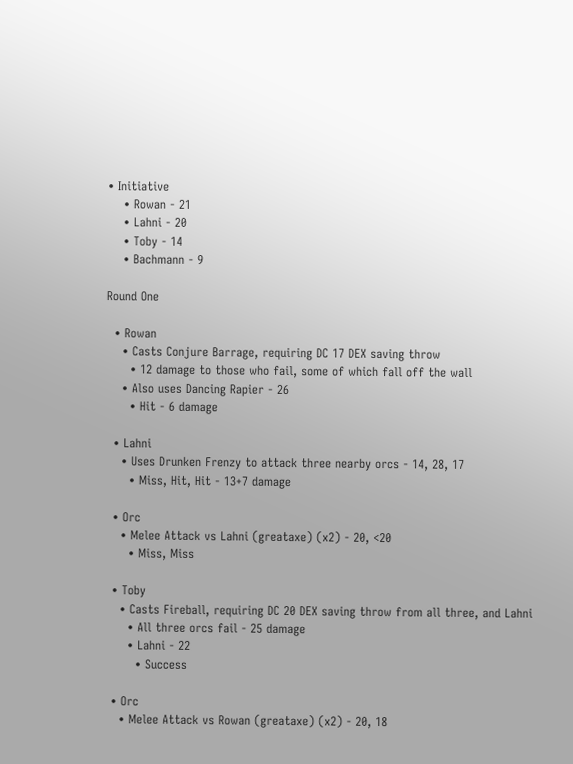• Initiative
    • Rowan - 21
    • Lahni - 20
    • Toby - 14
    • Bachmann - 9

Round One

  • Rowan
    • Casts Conjure Barrage, requiring DC 17 DEX saving throw
      • 12 damage to those who fail, some of which fall off the wall
    • Also uses Dancing Rapier - 26
      • Hit - 6 damage

  • Lahni
    • Uses Drunken Frenzy to attack three nearby orcs - 14, 28, 17
      • Miss, Hit, Hit - 13+7 damage

  • Orc
    • Melee Attack vs Lahni (greataxe) (x2) - 20, <20
      • Miss, Miss

  • Toby
    • Casts Fireball, requiring DC 20 DEX saving throw from all three, and Lahni
      • All three orcs fail - 25 damage
      • Lahni - 22
        • Success

  • Orc
    • Melee Attack vs Rowan (greataxe) (x2) - 20, 18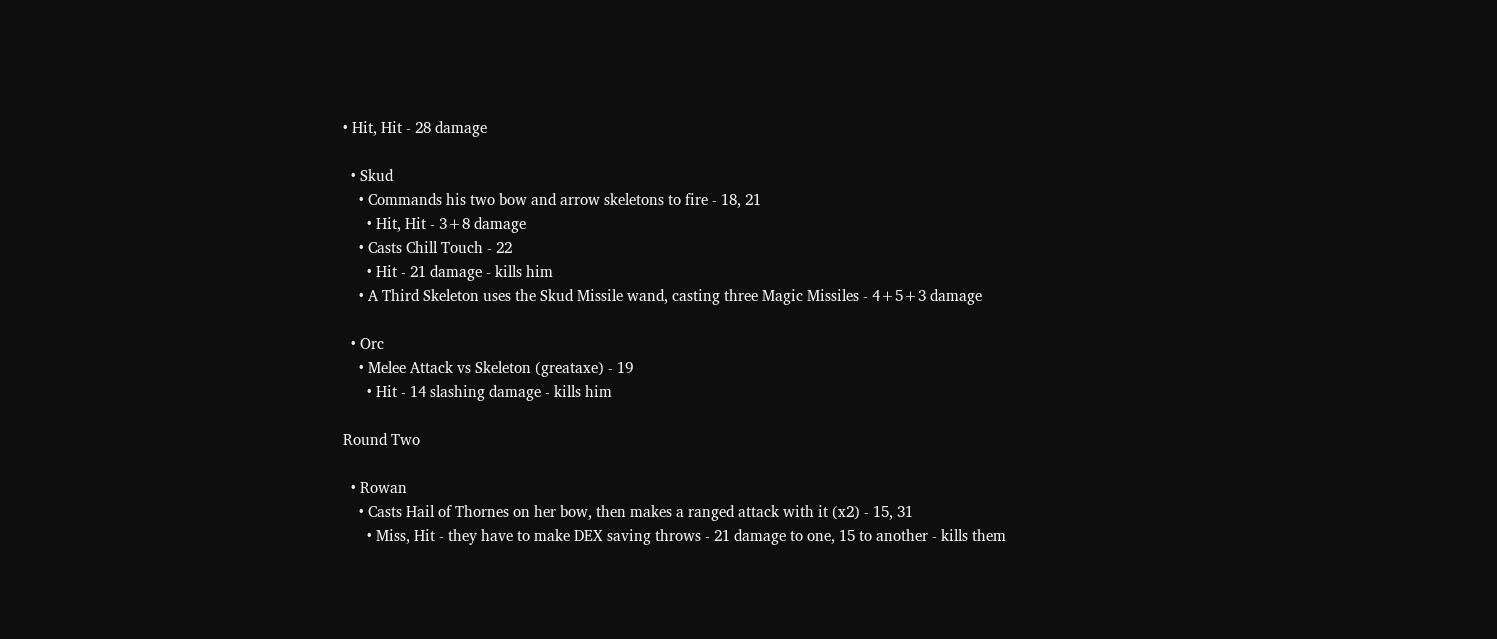• Hit, Hit - 28 damage

  • Skud
    • Commands his two bow and arrow skeletons to fire - 18, 21
      • Hit, Hit - 3+8 damage
    • Casts Chill Touch - 22
      • Hit - 21 damage - kills him
    • A Third Skeleton uses the Skud Missile wand, casting three Magic Missiles - 4+5+3 damage

  • Orc
    • Melee Attack vs Skeleton (greataxe) - 19
      • Hit - 14 slashing damage - kills him

Round Two

  • Rowan
    • Casts Hail of Thornes on her bow, then makes a ranged attack with it (x2) - 15, 31
      • Miss, Hit - they have to make DEX saving throws - 21 damage to one, 15 to another - kills them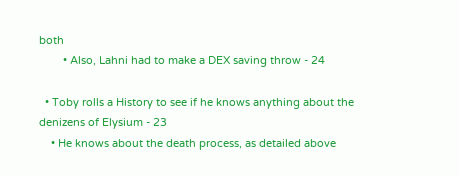both
        • Also, Lahni had to make a DEX saving throw - 24

  • Toby rolls a History to see if he knows anything about the denizens of Elysium - 23
    • He knows about the death process, as detailed above